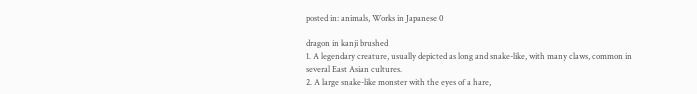posted in: animals, Works in Japanese 0

dragon in kanji brushed
1. A legendary creature, usually depicted as long and snake-like, with many claws, common in several East Asian cultures.
2. A large snake-like monster with the eyes of a hare,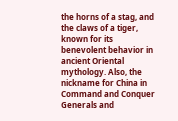the horns of a stag, and the claws of a tiger, known for its benevolent behavior in ancient Oriental mythology. Also, the nickname for China in Command and Conquer Generals and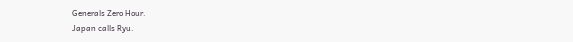Generals Zero Hour.
Japan calls Ryu.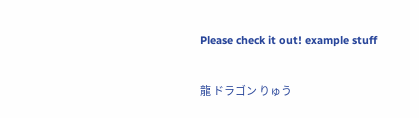Please check it out! example stuff

龍 ドラゴン りゅう